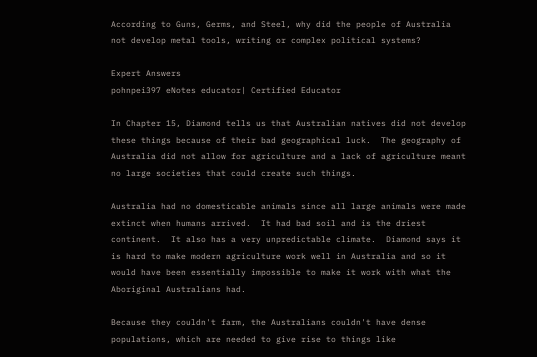According to Guns, Germs, and Steel, why did the people of Australia not develop metal tools, writing or complex political systems?

Expert Answers
pohnpei397 eNotes educator| Certified Educator

In Chapter 15, Diamond tells us that Australian natives did not develop these things because of their bad geographical luck.  The geography of Australia did not allow for agriculture and a lack of agriculture meant no large societies that could create such things.

Australia had no domesticable animals since all large animals were made extinct when humans arrived.  It had bad soil and is the driest continent.  It also has a very unpredictable climate.  Diamond says it is hard to make modern agriculture work well in Australia and so it would have been essentially impossible to make it work with what the Aboriginal Australians had.

Because they couldn't farm, the Australians couldn't have dense populations, which are needed to give rise to things like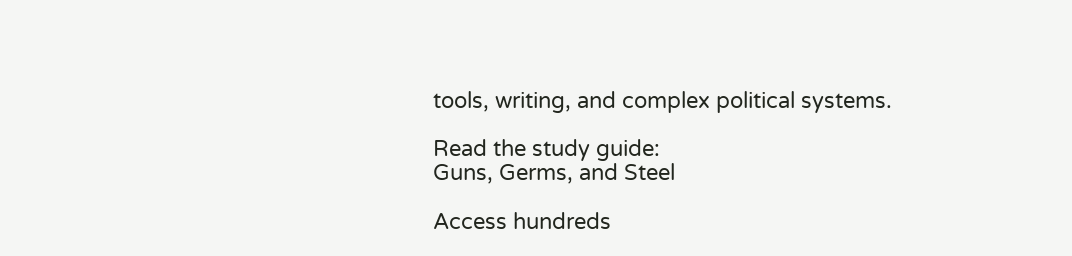tools, writing, and complex political systems.

Read the study guide:
Guns, Germs, and Steel

Access hundreds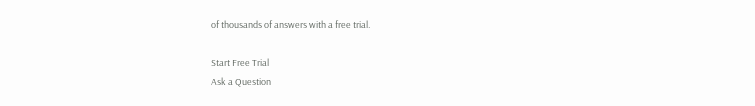of thousands of answers with a free trial.

Start Free Trial
Ask a Question